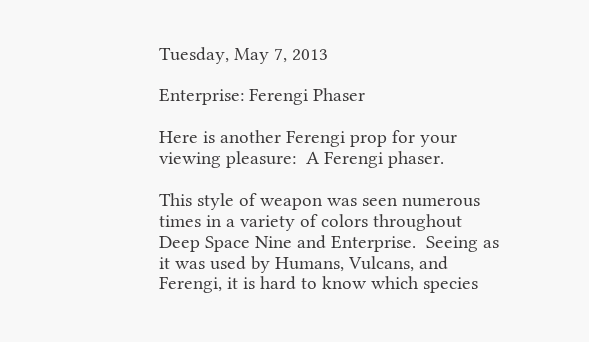Tuesday, May 7, 2013

Enterprise: Ferengi Phaser

Here is another Ferengi prop for your viewing pleasure:  A Ferengi phaser.

This style of weapon was seen numerous times in a variety of colors throughout Deep Space Nine and Enterprise.  Seeing as it was used by Humans, Vulcans, and Ferengi, it is hard to know which species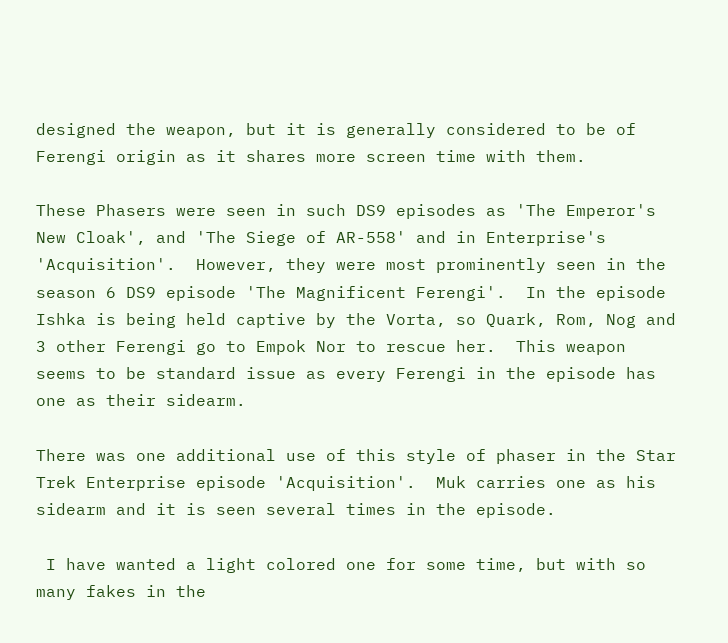designed the weapon, but it is generally considered to be of Ferengi origin as it shares more screen time with them.

These Phasers were seen in such DS9 episodes as 'The Emperor's New Cloak', and 'The Siege of AR-558' and in Enterprise's 'Acquisition'.  However, they were most prominently seen in the season 6 DS9 episode 'The Magnificent Ferengi'.  In the episode Ishka is being held captive by the Vorta, so Quark, Rom, Nog and 3 other Ferengi go to Empok Nor to rescue her.  This weapon seems to be standard issue as every Ferengi in the episode has one as their sidearm.

There was one additional use of this style of phaser in the Star Trek Enterprise episode 'Acquisition'.  Muk carries one as his sidearm and it is seen several times in the episode.

 I have wanted a light colored one for some time, but with so many fakes in the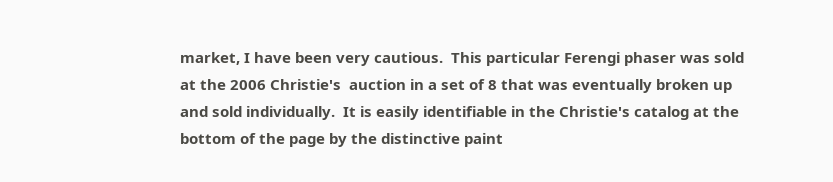market, I have been very cautious.  This particular Ferengi phaser was sold at the 2006 Christie's  auction in a set of 8 that was eventually broken up and sold individually.  It is easily identifiable in the Christie's catalog at the bottom of the page by the distinctive paint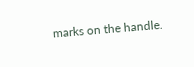marks on the handle.